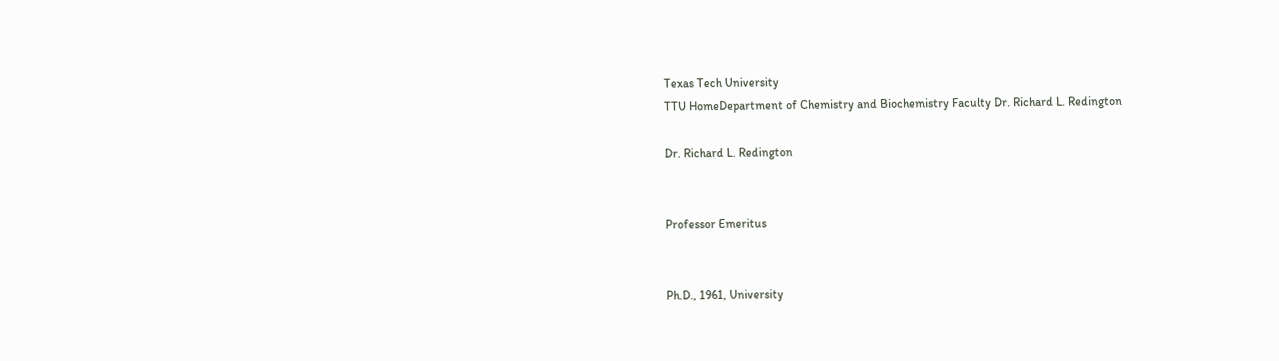Texas Tech University
TTU HomeDepartment of Chemistry and Biochemistry Faculty Dr. Richard L. Redington

Dr. Richard L. Redington


Professor Emeritus


Ph.D., 1961, University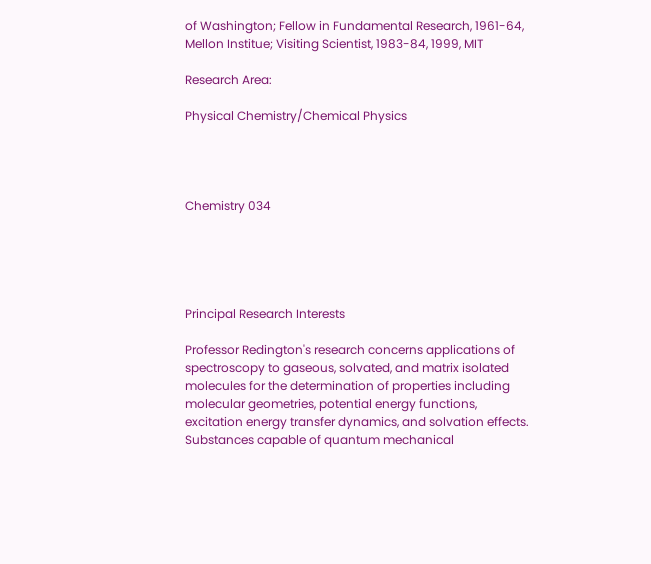of Washington; Fellow in Fundamental Research, 1961-64, Mellon Institue; Visiting Scientist, 1983-84, 1999, MIT

Research Area:

Physical Chemistry/Chemical Physics




Chemistry 034





Principal Research Interests

Professor Redington's research concerns applications of spectroscopy to gaseous, solvated, and matrix isolated molecules for the determination of properties including molecular geometries, potential energy functions, excitation energy transfer dynamics, and solvation effects. Substances capable of quantum mechanical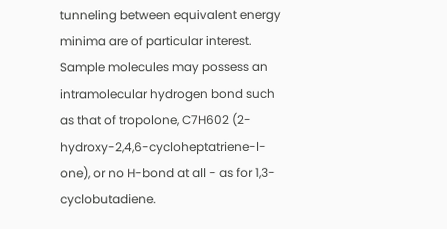tunneling between equivalent energy minima are of particular interest. Sample molecules may possess an intramolecular hydrogen bond such as that of tropolone, C7H602 (2-hydroxy-2,4,6-cycloheptatriene-l-one), or no H-bond at all - as for 1,3-cyclobutadiene.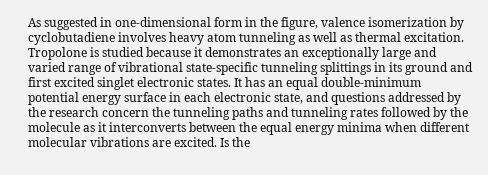As suggested in one-dimensional form in the figure, valence isomerization by cyclobutadiene involves heavy atom tunneling as well as thermal excitation. Tropolone is studied because it demonstrates an exceptionally large and varied range of vibrational state-specific tunneling splittings in its ground and first excited singlet electronic states. It has an equal double-minimum potential energy surface in each electronic state, and questions addressed by the research concern the tunneling paths and tunneling rates followed by the molecule as it interconverts between the equal energy minima when different molecular vibrations are excited. Is the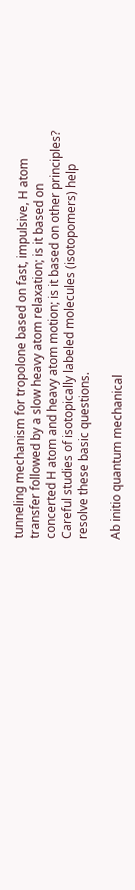tunneling mechanism for tropolone based on fast, impulsive, H atom transfer followed by a slow heavy atom relaxation; is it based on concerted H atom and heavy atom motion; is it based on other principles? Careful studies of isotopically labeled molecules (isotopomers) help resolve these basic questions.

Ab initio quantum mechanical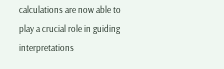calculations are now able to play a crucial role in guiding interpretations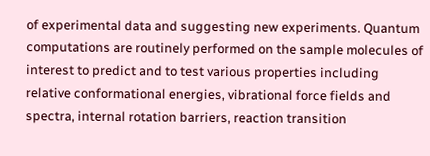of experimental data and suggesting new experiments. Quantum computations are routinely performed on the sample molecules of interest to predict and to test various properties including relative conformational energies, vibrational force fields and spectra, internal rotation barriers, reaction transition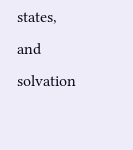states, and solvation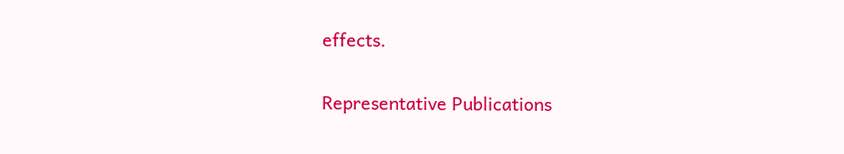effects.


Representative Publications